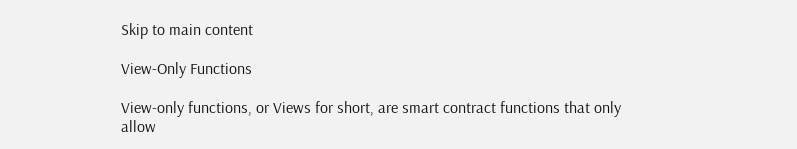Skip to main content

View-Only Functions

View-only functions, or Views for short, are smart contract functions that only allow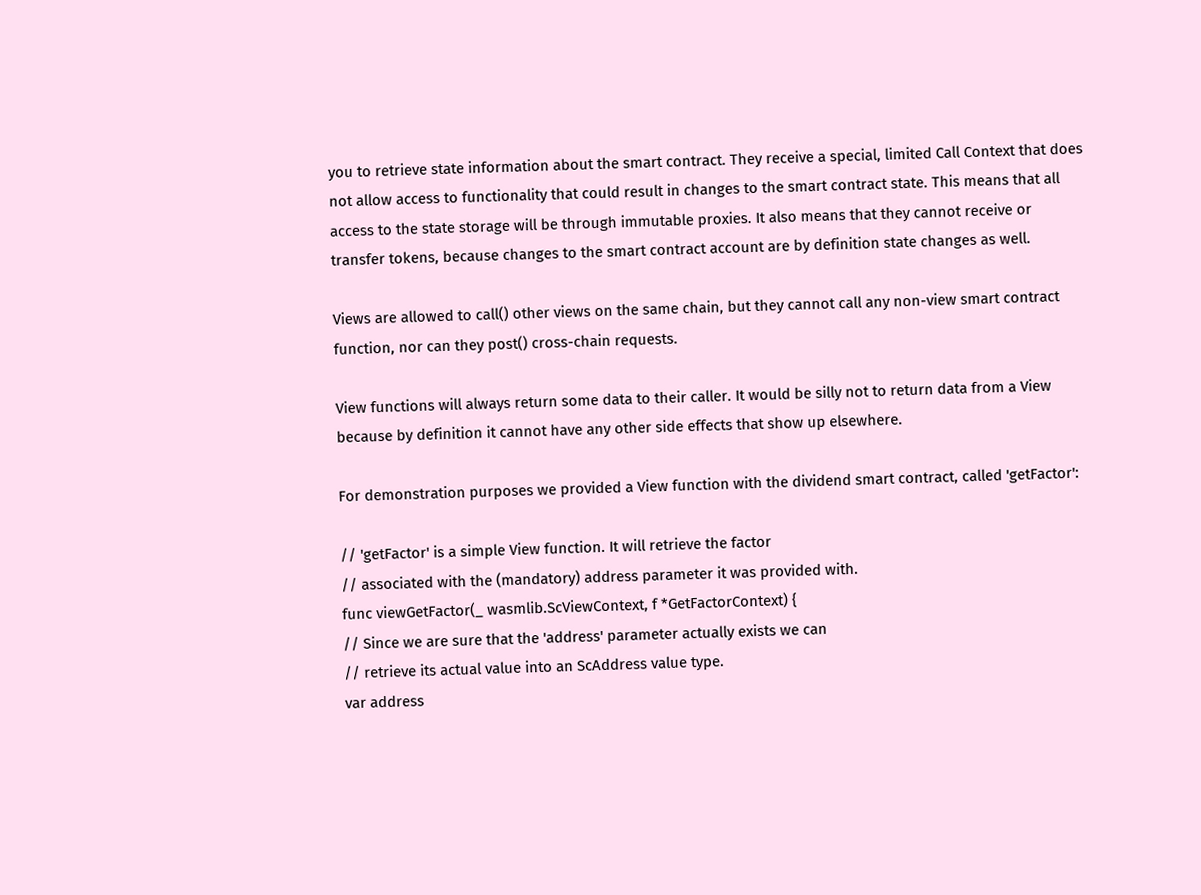you to retrieve state information about the smart contract. They receive a special, limited Call Context that does not allow access to functionality that could result in changes to the smart contract state. This means that all access to the state storage will be through immutable proxies. It also means that they cannot receive or transfer tokens, because changes to the smart contract account are by definition state changes as well.

Views are allowed to call() other views on the same chain, but they cannot call any non-view smart contract function, nor can they post() cross-chain requests.

View functions will always return some data to their caller. It would be silly not to return data from a View because by definition it cannot have any other side effects that show up elsewhere.

For demonstration purposes we provided a View function with the dividend smart contract, called 'getFactor':

// 'getFactor' is a simple View function. It will retrieve the factor
// associated with the (mandatory) address parameter it was provided with.
func viewGetFactor(_ wasmlib.ScViewContext, f *GetFactorContext) {
// Since we are sure that the 'address' parameter actually exists we can
// retrieve its actual value into an ScAddress value type.
var address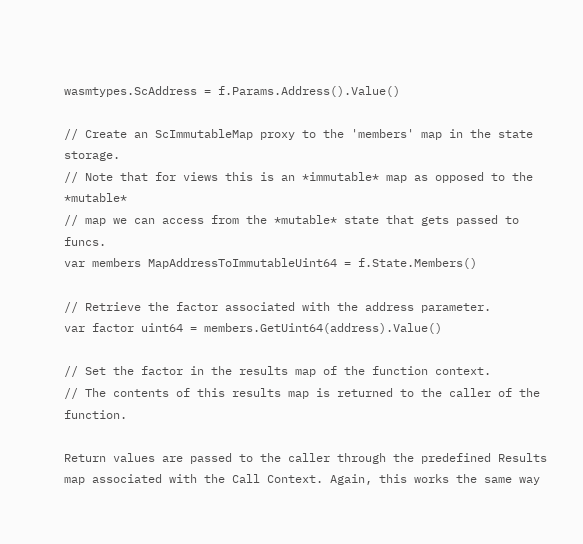wasmtypes.ScAddress = f.Params.Address().Value()

// Create an ScImmutableMap proxy to the 'members' map in the state storage.
// Note that for views this is an *immutable* map as opposed to the *mutable*
// map we can access from the *mutable* state that gets passed to funcs.
var members MapAddressToImmutableUint64 = f.State.Members()

// Retrieve the factor associated with the address parameter.
var factor uint64 = members.GetUint64(address).Value()

// Set the factor in the results map of the function context.
// The contents of this results map is returned to the caller of the function.

Return values are passed to the caller through the predefined Results map associated with the Call Context. Again, this works the same way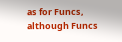as for Funcs, although Funcs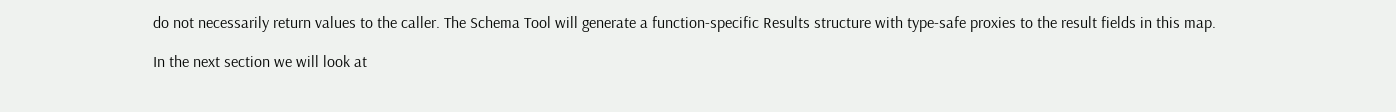do not necessarily return values to the caller. The Schema Tool will generate a function-specific Results structure with type-safe proxies to the result fields in this map.

In the next section we will look at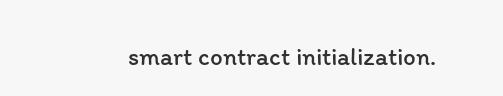smart contract initialization.